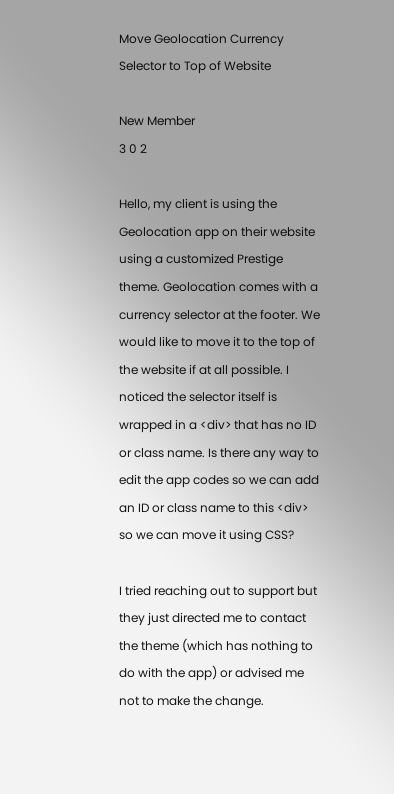Move Geolocation Currency Selector to Top of Website

New Member
3 0 2

Hello, my client is using the Geolocation app on their website using a customized Prestige theme. Geolocation comes with a currency selector at the footer. We would like to move it to the top of the website if at all possible. I noticed the selector itself is wrapped in a <div> that has no ID or class name. Is there any way to edit the app codes so we can add an ID or class name to this <div> so we can move it using CSS?

I tried reaching out to support but they just directed me to contact the theme (which has nothing to do with the app) or advised me not to make the change.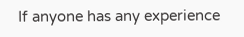If anyone has any experience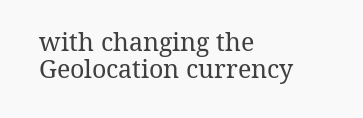with changing the Geolocation currency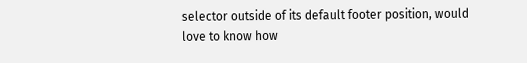selector outside of its default footer position, would love to know how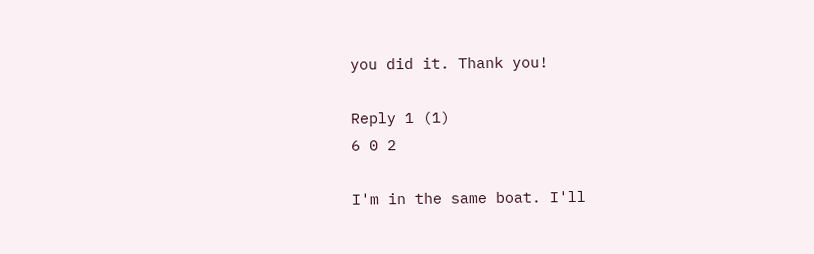you did it. Thank you!

Reply 1 (1)
6 0 2

I'm in the same boat. I'll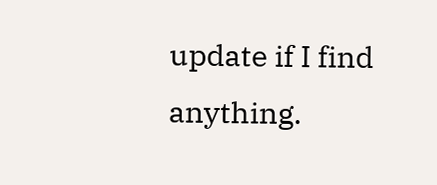update if I find anything.